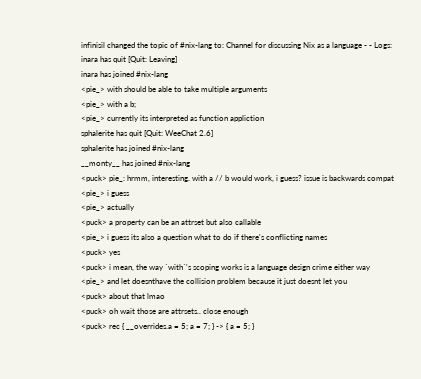infinisil changed the topic of #nix-lang to: Channel for discussing Nix as a language - - Logs:
inara has quit [Quit: Leaving]
inara has joined #nix-lang
<pie_> with should be able to take multiple arguments
<pie_> with a b;
<pie_> currently its interpreted as function appliction
sphalerite has quit [Quit: WeeChat 2.6]
sphalerite has joined #nix-lang
__monty__ has joined #nix-lang
<puck> pie_: hrmm, interesting. with a // b would work, i guess? issue is backwards compat
<pie_> i guess
<pie_> actually
<puck> a property can be an attrset but also callable
<pie_> i guess its also a question what to do if there's conflicting names
<puck> yes
<puck> i mean, the way `with`'s scoping works is a language design crime either way
<pie_> and let doesnthave the collision problem because it just doesnt let you
<puck> about that lmao
<puck> oh wait those are attrsets.. close enough
<puck> rec { __overrides.a = 5; a = 7; } -> { a = 5; }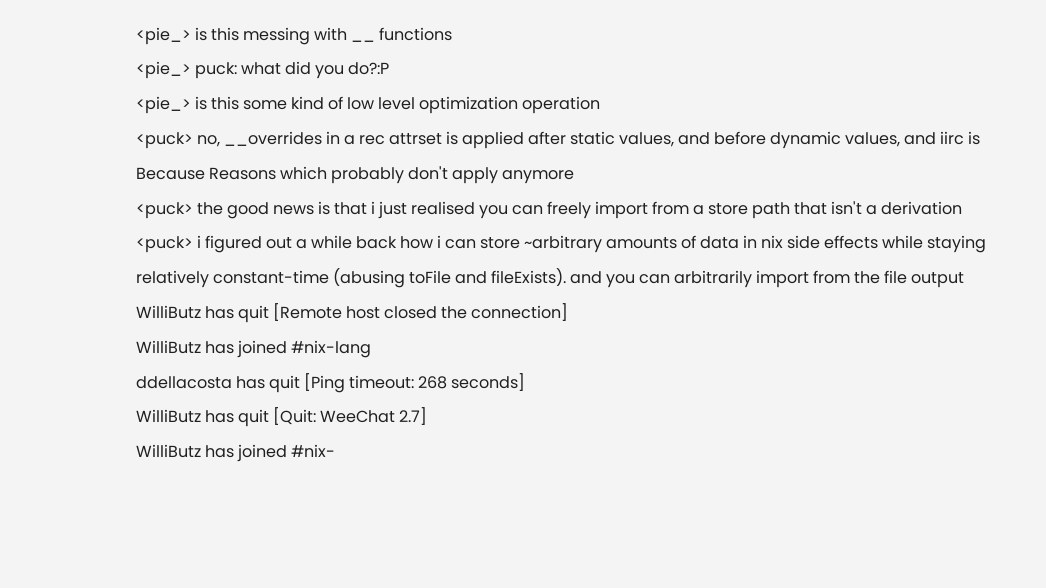<pie_> is this messing with __ functions
<pie_> puck: what did you do?:P
<pie_> is this some kind of low level optimization operation
<puck> no, __overrides in a rec attrset is applied after static values, and before dynamic values, and iirc is Because Reasons which probably don't apply anymore
<puck> the good news is that i just realised you can freely import from a store path that isn't a derivation
<puck> i figured out a while back how i can store ~arbitrary amounts of data in nix side effects while staying relatively constant-time (abusing toFile and fileExists). and you can arbitrarily import from the file output
WilliButz has quit [Remote host closed the connection]
WilliButz has joined #nix-lang
ddellacosta has quit [Ping timeout: 268 seconds]
WilliButz has quit [Quit: WeeChat 2.7]
WilliButz has joined #nix-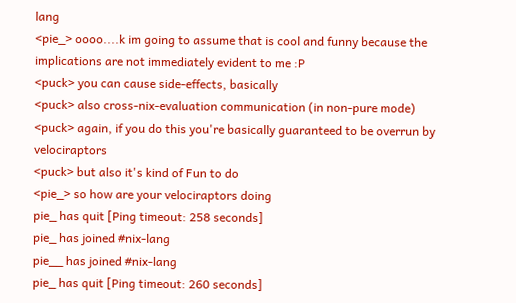lang
<pie_> oooo....k im going to assume that is cool and funny because the implications are not immediately evident to me :P
<puck> you can cause side-effects, basically
<puck> also cross-nix-evaluation communication (in non-pure mode)
<puck> again, if you do this you're basically guaranteed to be overrun by velociraptors
<puck> but also it's kind of Fun to do
<pie_> so how are your velociraptors doing
pie_ has quit [Ping timeout: 258 seconds]
pie_ has joined #nix-lang
pie__ has joined #nix-lang
pie_ has quit [Ping timeout: 260 seconds]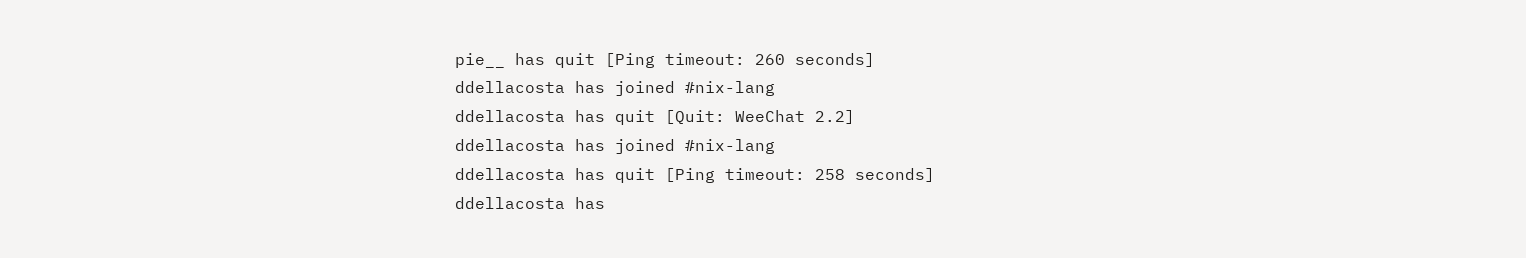pie__ has quit [Ping timeout: 260 seconds]
ddellacosta has joined #nix-lang
ddellacosta has quit [Quit: WeeChat 2.2]
ddellacosta has joined #nix-lang
ddellacosta has quit [Ping timeout: 258 seconds]
ddellacosta has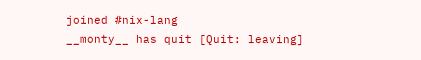joined #nix-lang
__monty__ has quit [Quit: leaving]